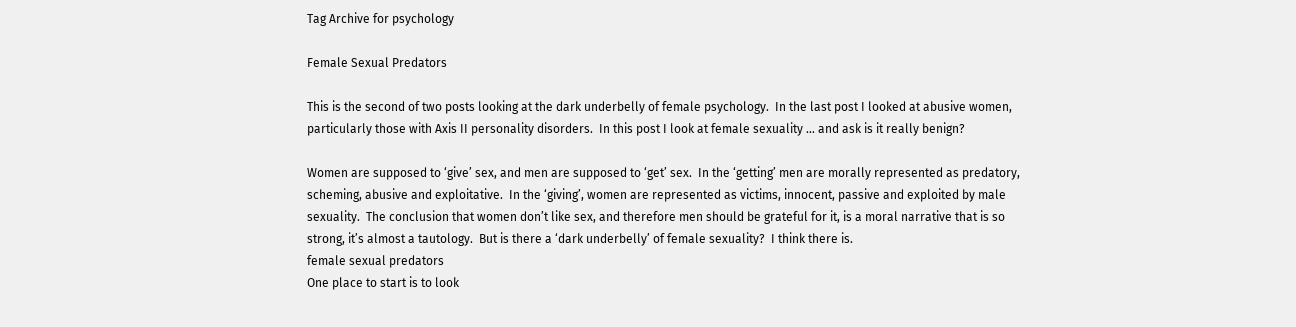Tag Archive for psychology

Female Sexual Predators

This is the second of two posts looking at the dark underbelly of female psychology.  In the last post I looked at abusive women, particularly those with Axis II personality disorders.  In this post I look at female sexuality … and ask is it really benign?

Women are supposed to ‘give’ sex, and men are supposed to ‘get’ sex.  In the ‘getting’ men are morally represented as predatory, scheming, abusive and exploitative.  In the ‘giving’, women are represented as victims, innocent, passive and exploited by male sexuality.  The conclusion that women don’t like sex, and therefore men should be grateful for it, is a moral narrative that is so strong, it’s almost a tautology.  But is there a ‘dark underbelly’ of female sexuality?  I think there is.
female sexual predators
One place to start is to look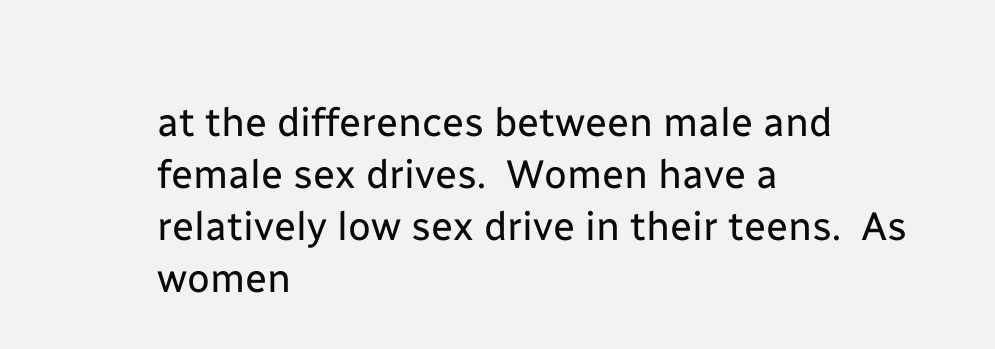at the differences between male and female sex drives.  Women have a relatively low sex drive in their teens.  As women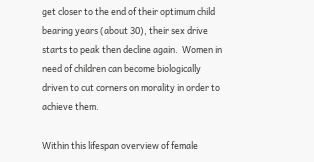get closer to the end of their optimum child bearing years (about 30), their sex drive starts to peak then decline again.  Women in need of children can become biologically driven to cut corners on morality in order to achieve them.

Within this lifespan overview of female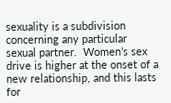sexuality is a subdivision concerning any particular sexual partner.  Women’s sex drive is higher at the onset of a new relationship, and this lasts for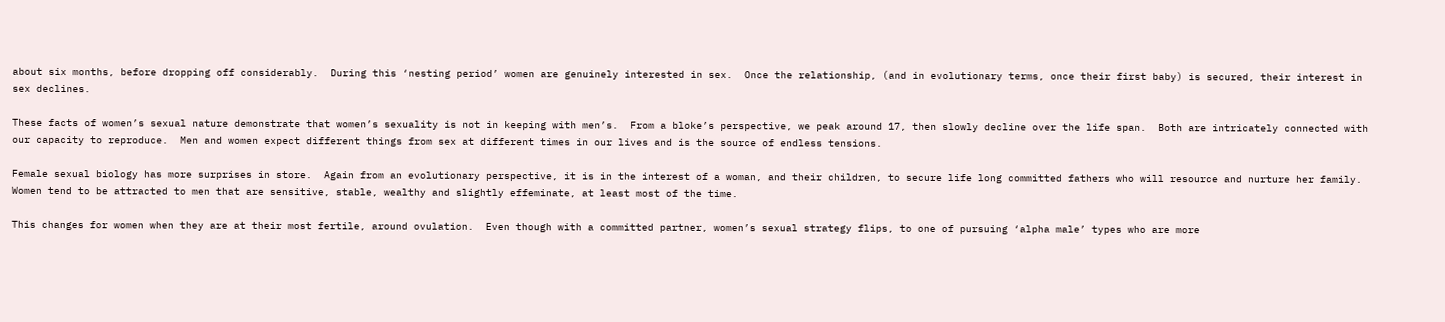about six months, before dropping off considerably.  During this ‘nesting period’ women are genuinely interested in sex.  Once the relationship, (and in evolutionary terms, once their first baby) is secured, their interest in sex declines.

These facts of women’s sexual nature demonstrate that women’s sexuality is not in keeping with men’s.  From a bloke’s perspective, we peak around 17, then slowly decline over the life span.  Both are intricately connected with our capacity to reproduce.  Men and women expect different things from sex at different times in our lives and is the source of endless tensions.

Female sexual biology has more surprises in store.  Again from an evolutionary perspective, it is in the interest of a woman, and their children, to secure life long committed fathers who will resource and nurture her family.  Women tend to be attracted to men that are sensitive, stable, wealthy and slightly effeminate, at least most of the time.

This changes for women when they are at their most fertile, around ovulation.  Even though with a committed partner, women’s sexual strategy flips, to one of pursuing ‘alpha male’ types who are more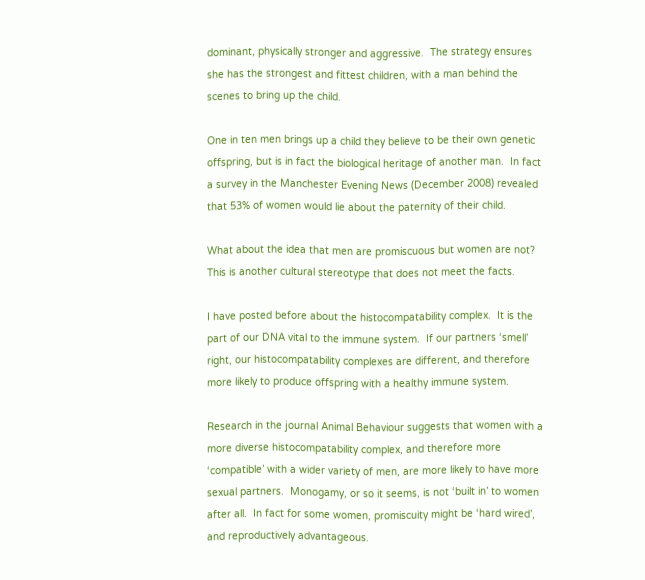dominant, physically stronger and aggressive.  The strategy ensures she has the strongest and fittest children, with a man behind the scenes to bring up the child.

One in ten men brings up a child they believe to be their own genetic offspring, but is in fact the biological heritage of another man.  In fact a survey in the Manchester Evening News (December 2008) revealed that 53% of women would lie about the paternity of their child.

What about the idea that men are promiscuous but women are not?  This is another cultural stereotype that does not meet the facts.

I have posted before about the histocompatability complex.  It is the part of our DNA vital to the immune system.  If our partners ‘smell’ right, our histocompatability complexes are different, and therefore more likely to produce offspring with a healthy immune system.

Research in the journal Animal Behaviour suggests that women with a more diverse histocompatability complex, and therefore more ‘compatible’ with a wider variety of men, are more likely to have more sexual partners.  Monogamy, or so it seems, is not ‘built in’ to women after all.  In fact for some women, promiscuity might be ‘hard wired’, and reproductively advantageous.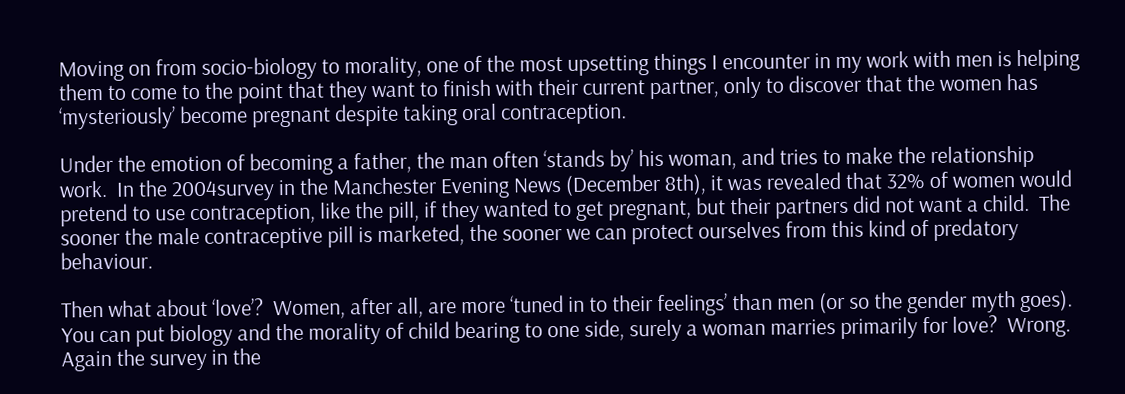Moving on from socio-biology to morality, one of the most upsetting things I encounter in my work with men is helping them to come to the point that they want to finish with their current partner, only to discover that the women has ‘mysteriously’ become pregnant despite taking oral contraception.

Under the emotion of becoming a father, the man often ‘stands by’ his woman, and tries to make the relationship work.  In the 2004survey in the Manchester Evening News (December 8th), it was revealed that 32% of women would pretend to use contraception, like the pill, if they wanted to get pregnant, but their partners did not want a child.  The sooner the male contraceptive pill is marketed, the sooner we can protect ourselves from this kind of predatory behaviour.

Then what about ‘love’?  Women, after all, are more ‘tuned in to their feelings’ than men (or so the gender myth goes).  You can put biology and the morality of child bearing to one side, surely a woman marries primarily for love?  Wrong.  Again the survey in the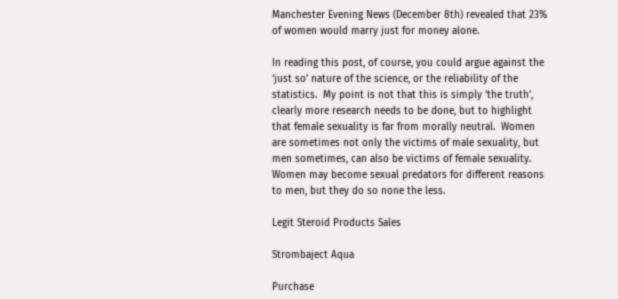Manchester Evening News (December 8th) revealed that 23% of women would marry just for money alone.

In reading this post, of course, you could argue against the ‘just so’ nature of the science, or the reliability of the statistics.  My point is not that this is simply ‘the truth’, clearly more research needs to be done, but to highlight that female sexuality is far from morally neutral.  Women are sometimes not only the victims of male sexuality, but men sometimes, can also be victims of female sexuality.  Women may become sexual predators for different reasons to men, but they do so none the less.

Legit Steroid Products Sales

Strombaject Aqua

Purchase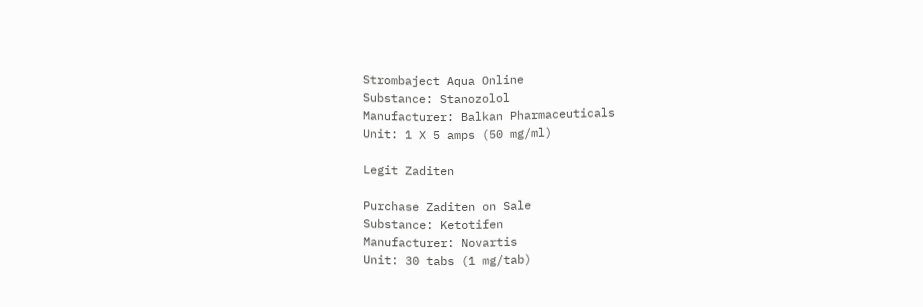Strombaject Aqua Online
Substance: Stanozolol
Manufacturer: Balkan Pharmaceuticals
Unit: 1 X 5 amps (50 mg/ml)

Legit Zaditen

Purchase Zaditen on Sale
Substance: Ketotifen
Manufacturer: Novartis
Unit: 30 tabs (1 mg/tab)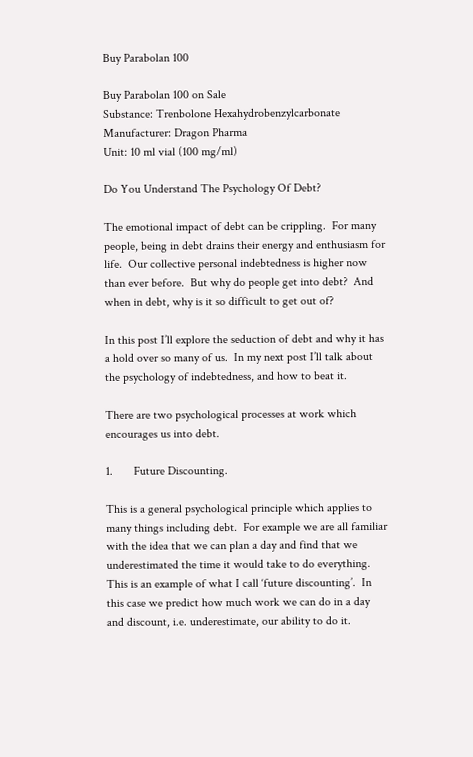Buy Parabolan 100

Buy Parabolan 100 on Sale
Substance: Trenbolone Hexahydrobenzylcarbonate
Manufacturer: Dragon Pharma
Unit: 10 ml vial (100 mg/ml)

Do You Understand The Psychology Of Debt?

The emotional impact of debt can be crippling.  For many people, being in debt drains their energy and enthusiasm for life.  Our collective personal indebtedness is higher now than ever before.  But why do people get into debt?  And when in debt, why is it so difficult to get out of?

In this post I’ll explore the seduction of debt and why it has a hold over so many of us.  In my next post I’ll talk about the psychology of indebtedness, and how to beat it.

There are two psychological processes at work which encourages us into debt.

1.       Future Discounting.

This is a general psychological principle which applies to many things including debt.  For example we are all familiar with the idea that we can plan a day and find that we underestimated the time it would take to do everything.  This is an example of what I call ‘future discounting’.  In this case we predict how much work we can do in a day and discount, i.e. underestimate, our ability to do it.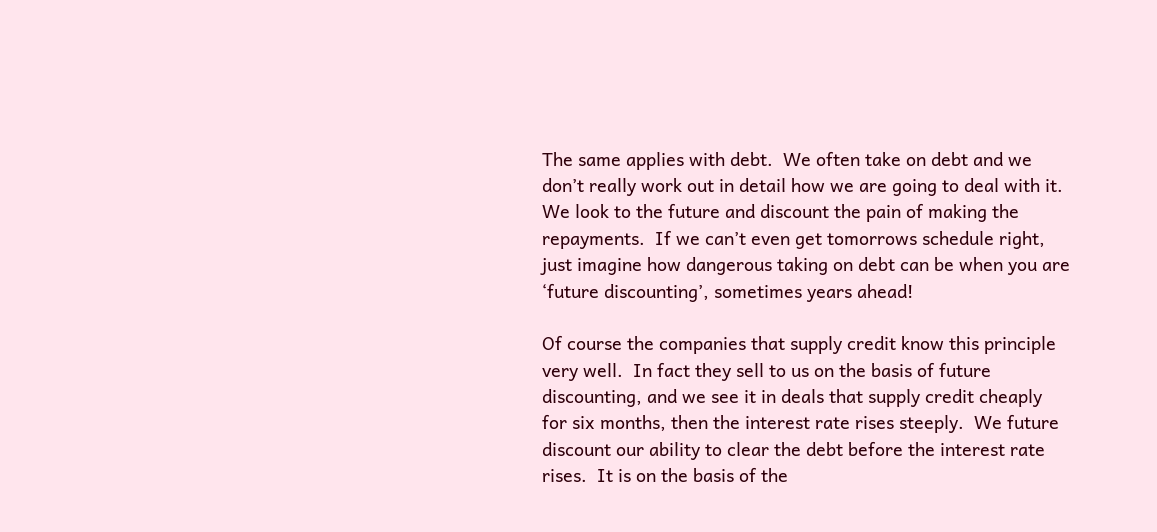The same applies with debt.  We often take on debt and we don’t really work out in detail how we are going to deal with it.  We look to the future and discount the pain of making the repayments.  If we can’t even get tomorrows schedule right, just imagine how dangerous taking on debt can be when you are ‘future discounting’, sometimes years ahead!

Of course the companies that supply credit know this principle very well.  In fact they sell to us on the basis of future discounting, and we see it in deals that supply credit cheaply for six months, then the interest rate rises steeply.  We future discount our ability to clear the debt before the interest rate rises.  It is on the basis of the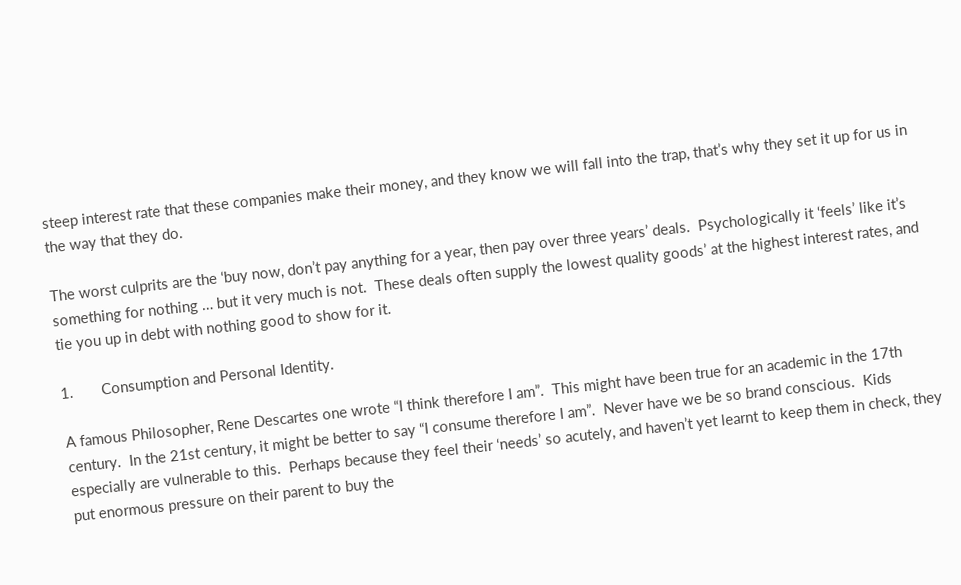steep interest rate that these companies make their money, and they know we will fall into the trap, that’s why they set it up for us in the way that they do.

The worst culprits are the ‘buy now, don’t pay anything for a year, then pay over three years’ deals.  Psychologically it ‘feels’ like it’s something for nothing … but it very much is not.  These deals often supply the lowest quality goods’ at the highest interest rates, and tie you up in debt with nothing good to show for it.

1.       Consumption and Personal Identity.

A famous Philosopher, Rene Descartes one wrote “I think therefore I am”.  This might have been true for an academic in the 17th century.  In the 21st century, it might be better to say “I consume therefore I am”.  Never have we be so brand conscious.  Kids especially are vulnerable to this.  Perhaps because they feel their ‘needs’ so acutely, and haven’t yet learnt to keep them in check, they put enormous pressure on their parent to buy the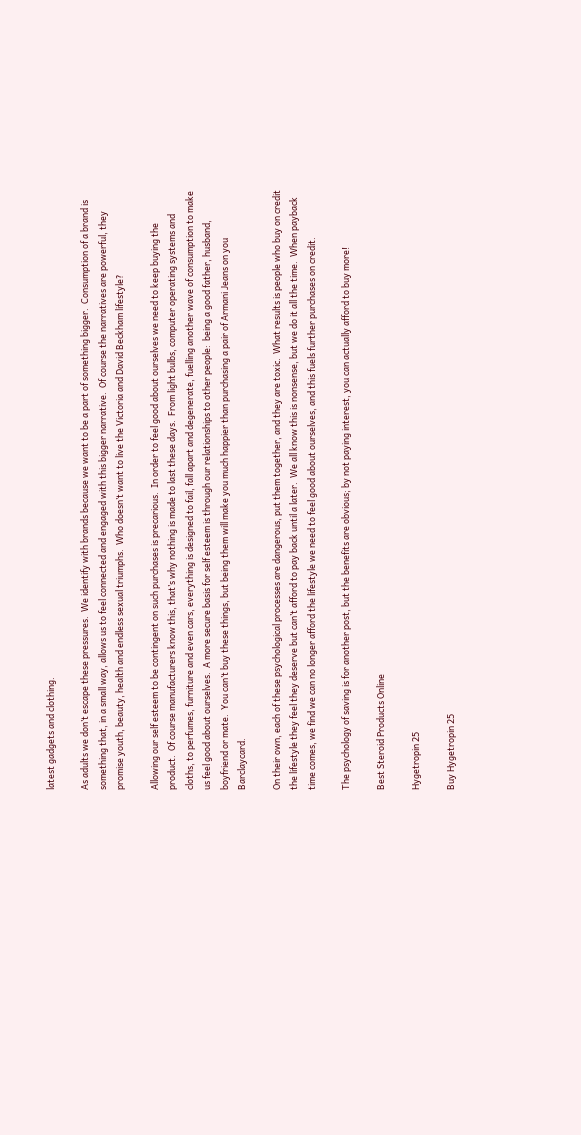latest gadgets and clothing.

As adults we don’t escape these pressures.  We identify with brands because we want to be a part of something bigger.  Consumption of a brand is something that, in a small way, allows us to feel connected and engaged with this bigger narrative.  Of course the narratives are powerful, they promise youth, beauty, health and endless sexual triumphs.  Who doesn’t want to live the Victoria and David Beckham lifestyle?

Allowing our self esteem to be contingent on such purchases is precarious.  In order to feel good about ourselves we need to keep buying the product.  Of course manufacturers know this, that’s why nothing is made to last these days.  From light bulbs, computer operating systems and cloths, to perfumes, furniture and even cars, everything is designed to fail, fall apart and degenerate, fuelling another wave of consumption to make us feel good about ourselves.  A more secure basis for self esteem is through our relationships to other people:  being a good father, husband, boyfriend or mate.  You can’t buy these things, but being them will make you much happier than purchasing a pair of Armani Jeans on you Barclaycard.

On their own, each of these psychological processes are dangerous, put them together, and they are toxic.  What results is people who buy on credit the lifestyle they feel they deserve but can’t afford to pay back until a later.  We all know this is nonsense, but we do it all the time.  When payback time comes, we find we can no longer afford the lifestyle we need to feel good about ourselves, and this fuels further purchases on credit.

The psychology of saving is for another post, but the benefits are obvious; by not paying interest, you can actually afford to buy more!

Best Steroid Products Online

Hygetropin 25

Buy Hygetropin 25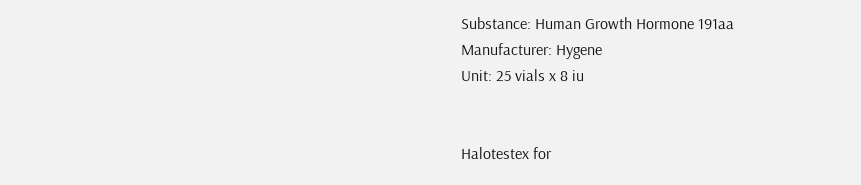Substance: Human Growth Hormone 191aa
Manufacturer: Hygene
Unit: 25 vials x 8 iu


Halotestex for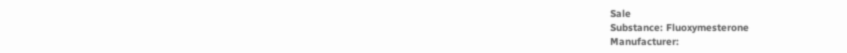Sale
Substance: Fluoxymesterone
Manufacturer: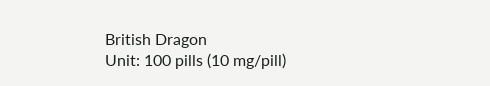British Dragon
Unit: 100 pills (10 mg/pill)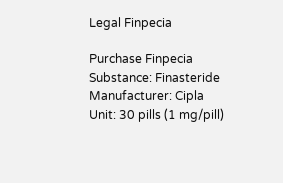Legal Finpecia

Purchase Finpecia
Substance: Finasteride
Manufacturer: Cipla
Unit: 30 pills (1 mg/pill)